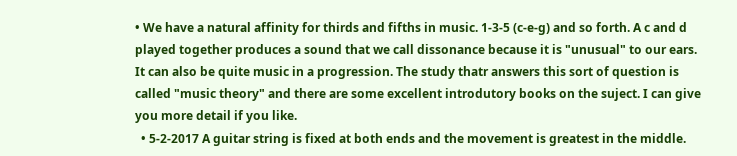• We have a natural affinity for thirds and fifths in music. 1-3-5 (c-e-g) and so forth. A c and d played together produces a sound that we call dissonance because it is "unusual" to our ears. It can also be quite music in a progression. The study thatr answers this sort of question is called "music theory" and there are some excellent introdutory books on the suject. I can give you more detail if you like.
  • 5-2-2017 A guitar string is fixed at both ends and the movement is greatest in the middle.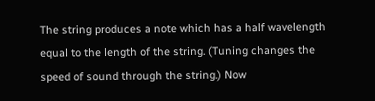The string produces a note which has a half wavelength equal to the length of the string. (Tuning changes the speed of sound through the string.) Now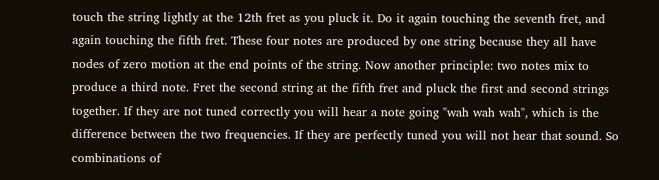touch the string lightly at the 12th fret as you pluck it. Do it again touching the seventh fret, and again touching the fifth fret. These four notes are produced by one string because they all have nodes of zero motion at the end points of the string. Now another principle: two notes mix to produce a third note. Fret the second string at the fifth fret and pluck the first and second strings together. If they are not tuned correctly you will hear a note going "wah wah wah", which is the difference between the two frequencies. If they are perfectly tuned you will not hear that sound. So combinations of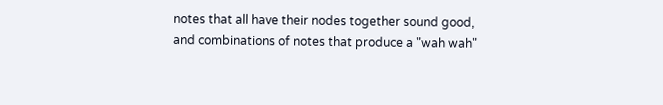notes that all have their nodes together sound good, and combinations of notes that produce a "wah wah"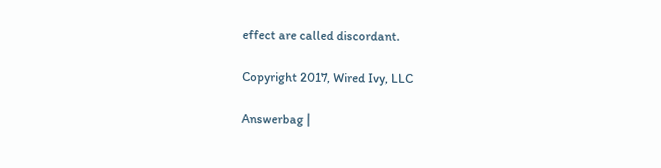effect are called discordant.

Copyright 2017, Wired Ivy, LLC

Answerbag |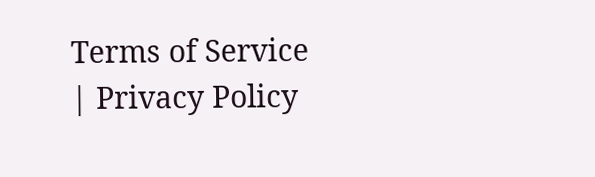Terms of Service | Privacy Policy